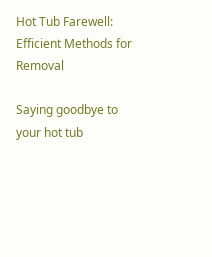Hot Tub Farewell: Efficient Methods for Removal

Saying goodbye to your hot tub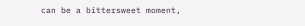can be a bittersweet moment,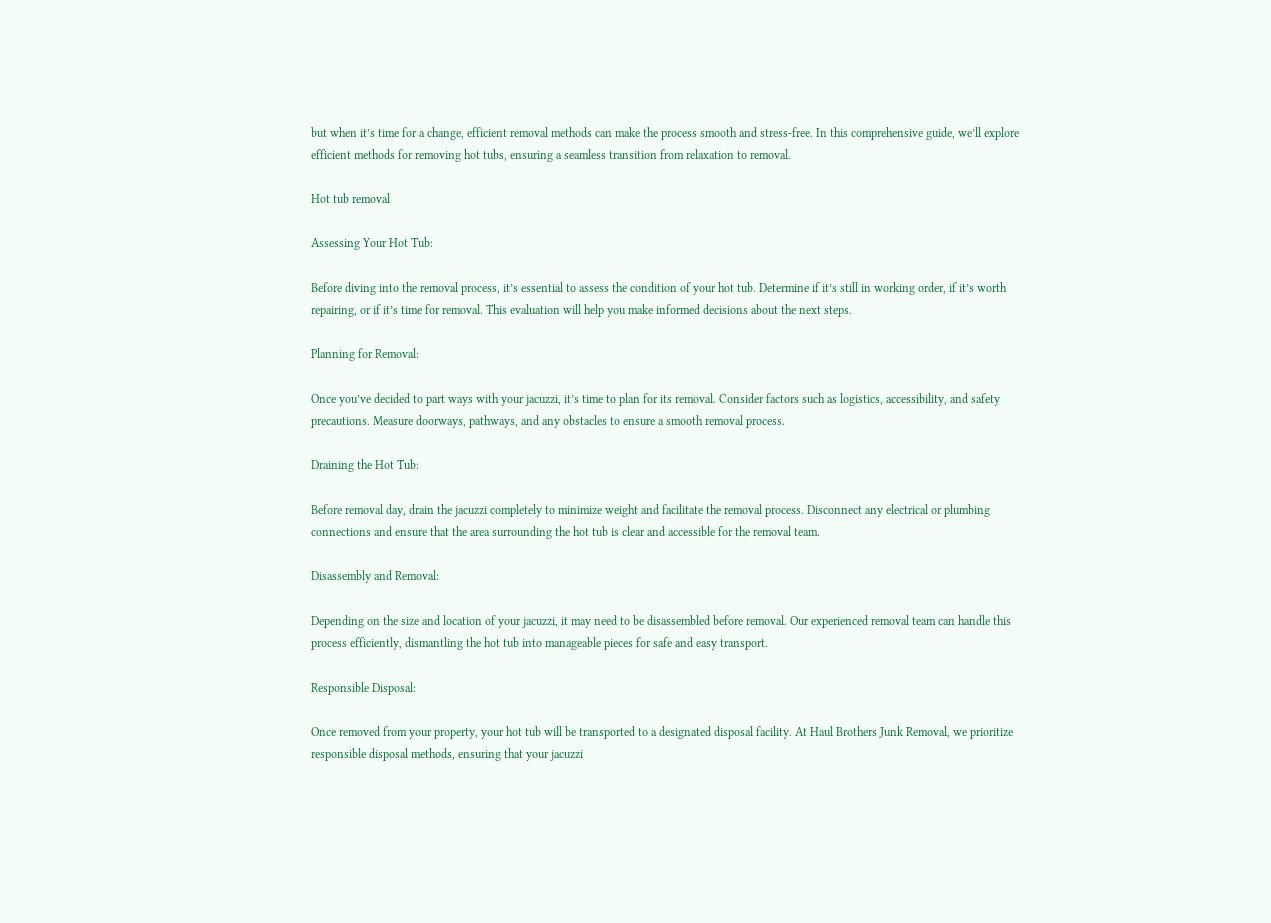but when it’s time for a change, efficient removal methods can make the process smooth and stress-free. In this comprehensive guide, we’ll explore efficient methods for removing hot tubs, ensuring a seamless transition from relaxation to removal.

Hot tub removal

Assessing Your Hot Tub:

Before diving into the removal process, it’s essential to assess the condition of your hot tub. Determine if it’s still in working order, if it’s worth repairing, or if it’s time for removal. This evaluation will help you make informed decisions about the next steps.

Planning for Removal:

Once you’ve decided to part ways with your jacuzzi, it’s time to plan for its removal. Consider factors such as logistics, accessibility, and safety precautions. Measure doorways, pathways, and any obstacles to ensure a smooth removal process.

Draining the Hot Tub:

Before removal day, drain the jacuzzi completely to minimize weight and facilitate the removal process. Disconnect any electrical or plumbing connections and ensure that the area surrounding the hot tub is clear and accessible for the removal team.

Disassembly and Removal:

Depending on the size and location of your jacuzzi, it may need to be disassembled before removal. Our experienced removal team can handle this process efficiently, dismantling the hot tub into manageable pieces for safe and easy transport.

Responsible Disposal:

Once removed from your property, your hot tub will be transported to a designated disposal facility. At Haul Brothers Junk Removal, we prioritize responsible disposal methods, ensuring that your jacuzzi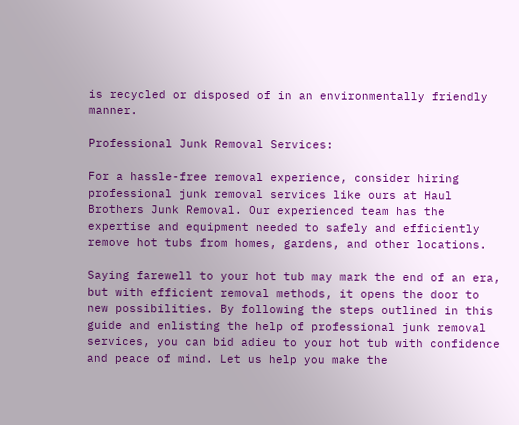is recycled or disposed of in an environmentally friendly manner.

Professional Junk Removal Services:

For a hassle-free removal experience, consider hiring professional junk removal services like ours at Haul Brothers Junk Removal. Our experienced team has the expertise and equipment needed to safely and efficiently remove hot tubs from homes, gardens, and other locations.

Saying farewell to your hot tub may mark the end of an era, but with efficient removal methods, it opens the door to new possibilities. By following the steps outlined in this guide and enlisting the help of professional junk removal services, you can bid adieu to your hot tub with confidence and peace of mind. Let us help you make the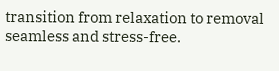transition from relaxation to removal seamless and stress-free.